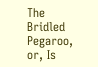The Bridled Pegaroo, or, Is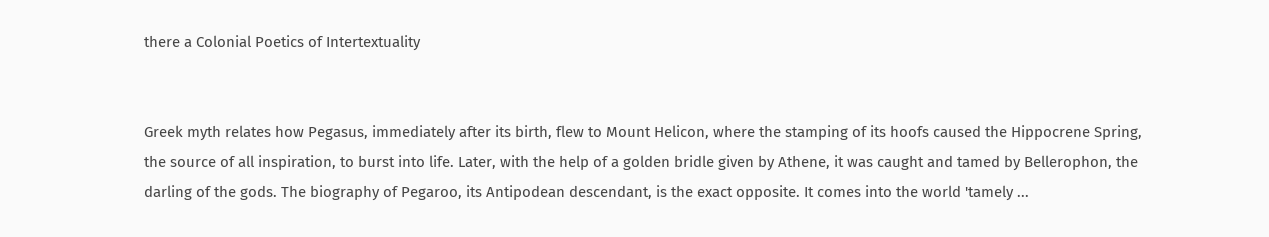there a Colonial Poetics of Intertextuality


Greek myth relates how Pegasus, immediately after its birth, flew to Mount Helicon, where the stamping of its hoofs caused the Hippocrene Spring, the source of all inspiration, to burst into life. Later, with the help of a golden bridle given by Athene, it was caught and tamed by Bellerophon, the darling of the gods. The biography of Pegaroo, its Antipodean descendant, is the exact opposite. It comes into the world 'tamely ...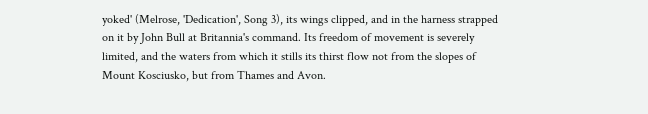yoked' (Melrose, 'Dedication', Song 3), its wings clipped, and in the harness strapped on it by John Bull at Britannia's command. Its freedom of movement is severely limited, and the waters from which it stills its thirst flow not from the slopes of Mount Kosciusko, but from Thames and Avon.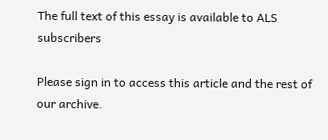The full text of this essay is available to ALS subscribers

Please sign in to access this article and the rest of our archive.